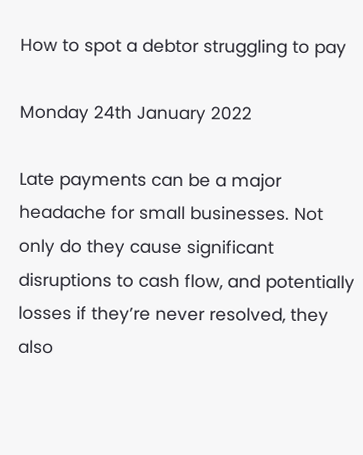How to spot a debtor struggling to pay

Monday 24th January 2022

Late payments can be a major headache for small businesses. Not only do they cause significant disruptions to cash flow, and potentially losses if they’re never resolved, they also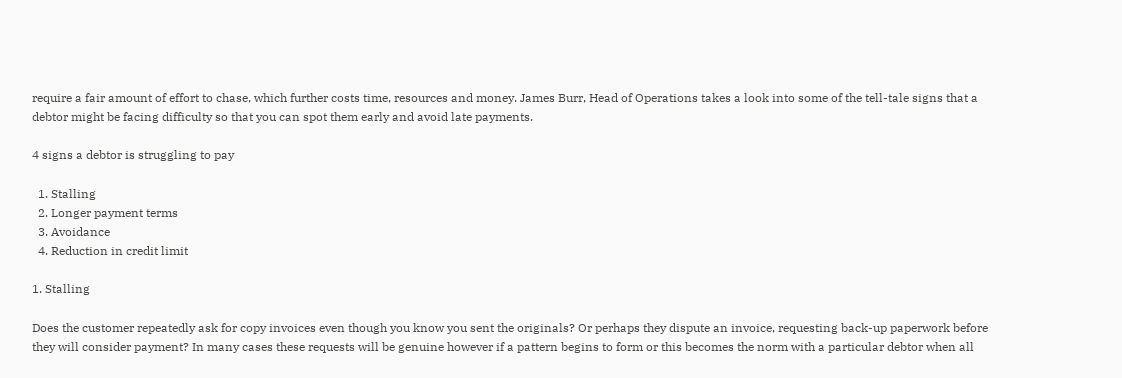require a fair amount of effort to chase, which further costs time, resources and money. James Burr, Head of Operations takes a look into some of the tell-tale signs that a debtor might be facing difficulty so that you can spot them early and avoid late payments.

4 signs a debtor is struggling to pay

  1. Stalling
  2. Longer payment terms
  3. Avoidance
  4. Reduction in credit limit

1. Stalling

Does the customer repeatedly ask for copy invoices even though you know you sent the originals? Or perhaps they dispute an invoice, requesting back-up paperwork before they will consider payment? In many cases these requests will be genuine however if a pattern begins to form or this becomes the norm with a particular debtor when all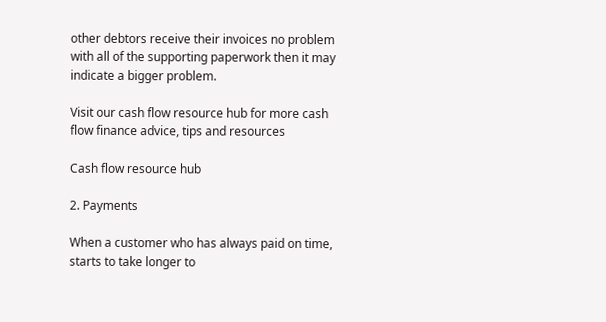other debtors receive their invoices no problem with all of the supporting paperwork then it may indicate a bigger problem.

Visit our cash flow resource hub for more cash flow finance advice, tips and resources

Cash flow resource hub

2. Payments

When a customer who has always paid on time, starts to take longer to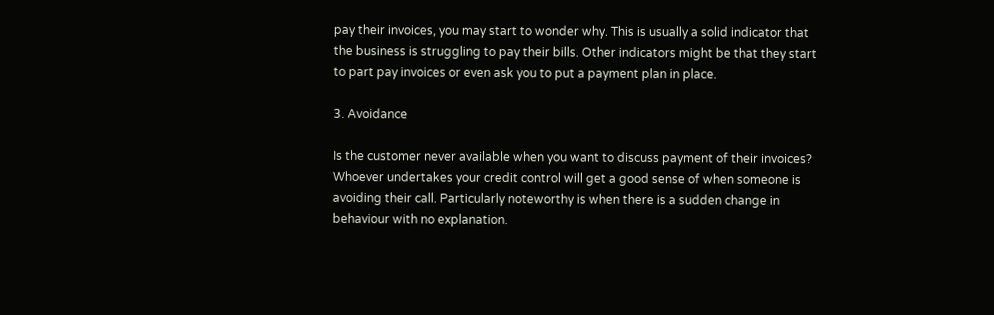pay their invoices, you may start to wonder why. This is usually a solid indicator that the business is struggling to pay their bills. Other indicators might be that they start to part pay invoices or even ask you to put a payment plan in place.

3. Avoidance

Is the customer never available when you want to discuss payment of their invoices? Whoever undertakes your credit control will get a good sense of when someone is avoiding their call. Particularly noteworthy is when there is a sudden change in behaviour with no explanation.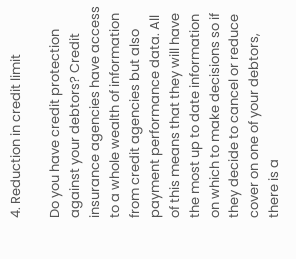4. Reduction in credit limit

Do you have credit protection against your debtors? Credit insurance agencies have access to a whole wealth of information from credit agencies but also payment performance data. All of this means that they will have the most up to date information on which to make decisions so if they decide to cancel or reduce cover on one of your debtors, there is a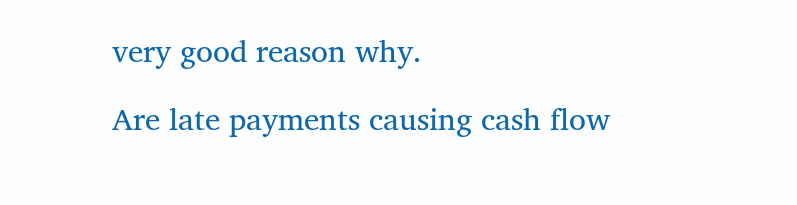very good reason why.

Are late payments causing cash flow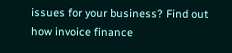issues for your business? Find out how invoice finance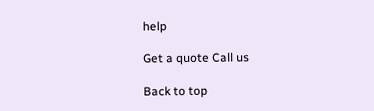help

Get a quote Call us

Back to top